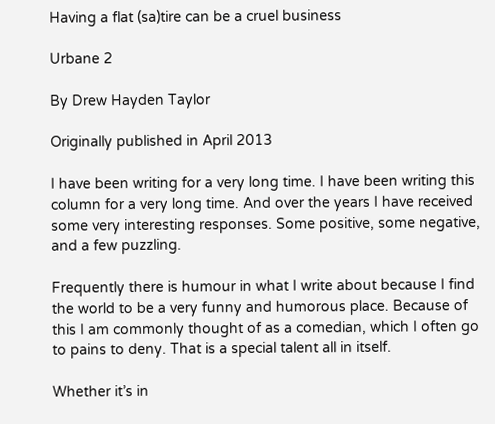Having a flat (sa)tire can be a cruel business

Urbane 2

By Drew Hayden Taylor

Originally published in April 2013

I have been writing for a very long time. I have been writing this column for a very long time. And over the years I have received some very interesting responses. Some positive, some negative, and a few puzzling.

Frequently there is humour in what I write about because I find the world to be a very funny and humorous place. Because of this I am commonly thought of as a comedian, which I often go to pains to deny. That is a special talent all in itself.

Whether it’s in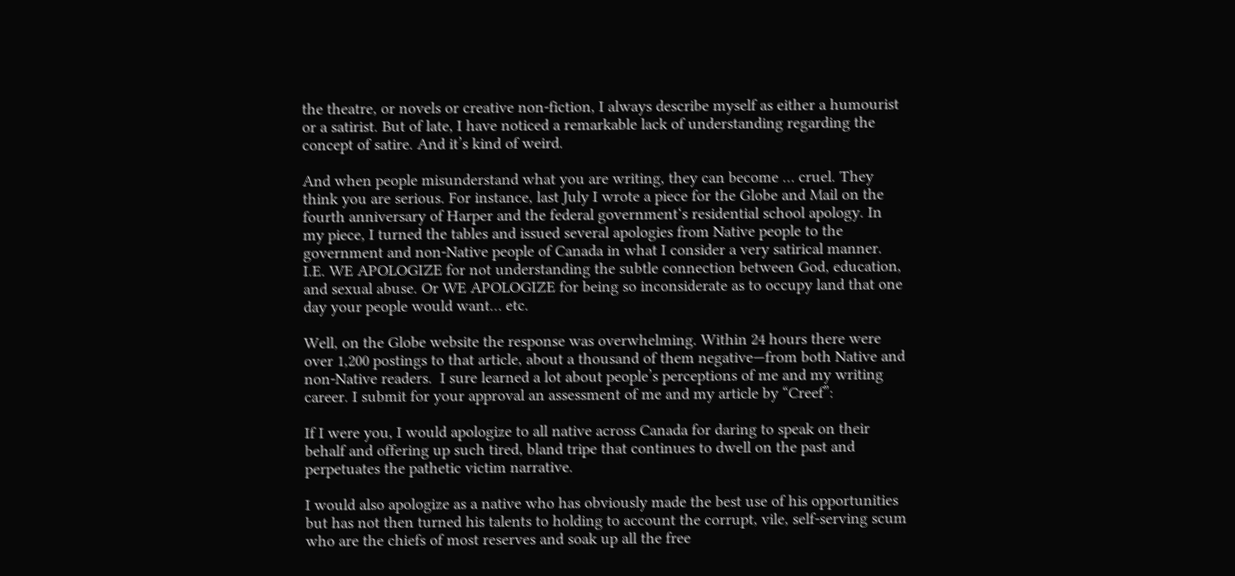the theatre, or novels or creative non-fiction, I always describe myself as either a humourist or a satirist. But of late, I have noticed a remarkable lack of understanding regarding the concept of satire. And it’s kind of weird.

And when people misunderstand what you are writing, they can become … cruel. They think you are serious. For instance, last July I wrote a piece for the Globe and Mail on the fourth anniversary of Harper and the federal government‘s residential school apology. In my piece, I turned the tables and issued several apologies from Native people to the government and non-Native people of Canada in what I consider a very satirical manner.  I.E. WE APOLOGIZE for not understanding the subtle connection between God, education, and sexual abuse. Or WE APOLOGIZE for being so inconsiderate as to occupy land that one day your people would want… etc.

Well, on the Globe website the response was overwhelming. Within 24 hours there were over 1,200 postings to that article, about a thousand of them negative—from both Native and non-Native readers.  I sure learned a lot about people’s perceptions of me and my writing career. I submit for your approval an assessment of me and my article by “Creef”:

If I were you, I would apologize to all native across Canada for daring to speak on their behalf and offering up such tired, bland tripe that continues to dwell on the past and perpetuates the pathetic victim narrative.

I would also apologize as a native who has obviously made the best use of his opportunities but has not then turned his talents to holding to account the corrupt, vile, self-serving scum who are the chiefs of most reserves and soak up all the free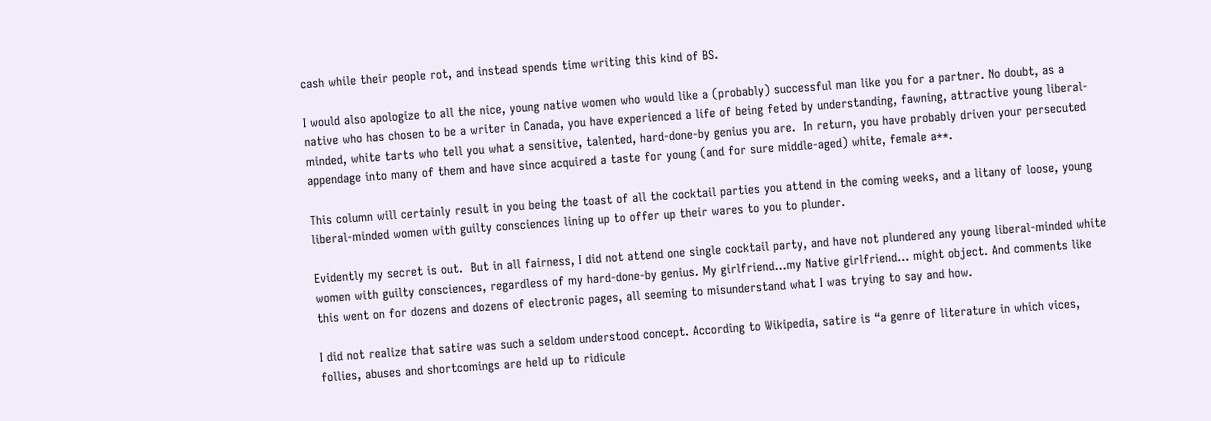cash while their people rot, and instead spends time writing this kind of BS.

I would also apologize to all the nice, young native women who would like a (probably) successful man like you for a partner. No doubt, as a native who has chosen to be a writer in Canada, you have experienced a life of being feted by understanding, fawning, attractive young liberal-minded, white tarts who tell you what a sensitive, talented, hard-done-by genius you are.  In return, you have probably driven your persecuted appendage into many of them and have since acquired a taste for young (and for sure middle-aged) white, female a**.

This column will certainly result in you being the toast of all the cocktail parties you attend in the coming weeks, and a litany of loose, young liberal-minded women with guilty consciences lining up to offer up their wares to you to plunder.

Evidently my secret is out.  But in all fairness, I did not attend one single cocktail party, and have not plundered any young liberal-minded white women with guilty consciences, regardless of my hard-done-by genius. My girlfriend…my Native girlfriend… might object. And comments like this went on for dozens and dozens of electronic pages, all seeming to misunderstand what I was trying to say and how.

I did not realize that satire was such a seldom understood concept. According to Wikipedia, satire is “a genre of literature in which vices, follies, abuses and shortcomings are held up to ridicule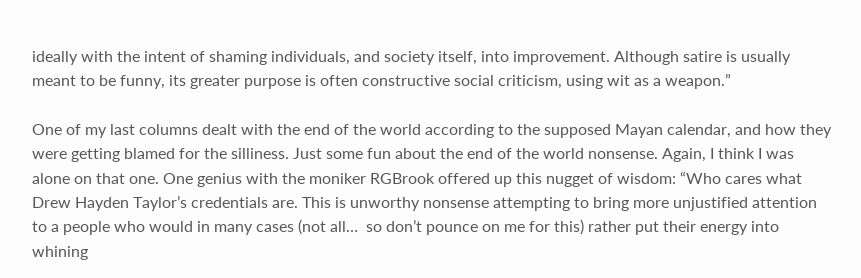ideally with the intent of shaming individuals, and society itself, into improvement. Although satire is usually meant to be funny, its greater purpose is often constructive social criticism, using wit as a weapon.”

One of my last columns dealt with the end of the world according to the supposed Mayan calendar, and how they were getting blamed for the silliness. Just some fun about the end of the world nonsense. Again, I think I was alone on that one. One genius with the moniker RGBrook offered up this nugget of wisdom: “Who cares what Drew Hayden Taylor’s credentials are. This is unworthy nonsense attempting to bring more unjustified attention to a people who would in many cases (not all…  so don’t pounce on me for this) rather put their energy into whining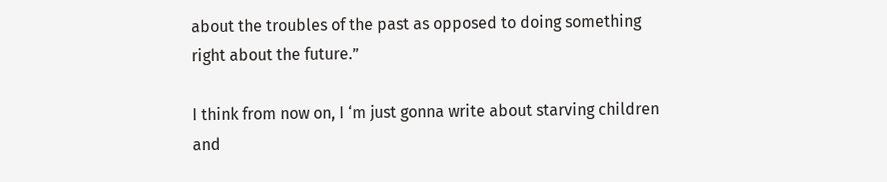about the troubles of the past as opposed to doing something right about the future.”

I think from now on, I ‘m just gonna write about starving children and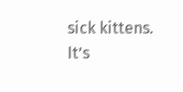sick kittens. It’s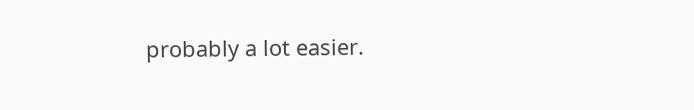probably a lot easier.